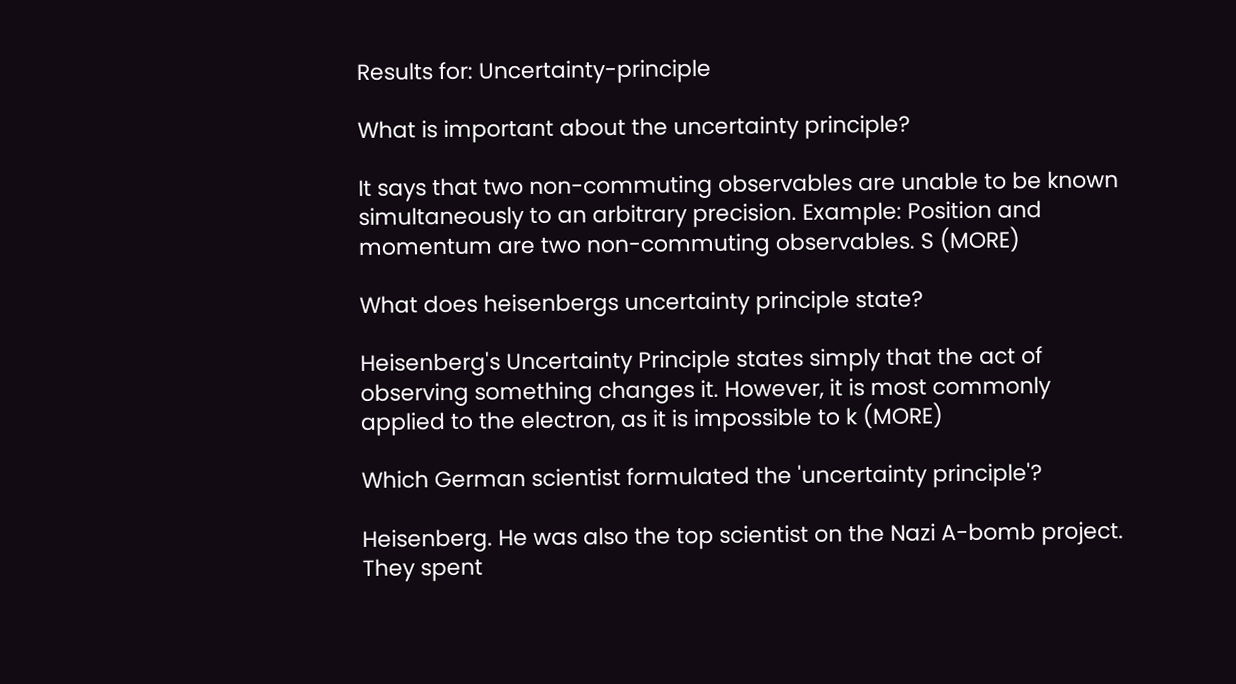Results for: Uncertainty-principle

What is important about the uncertainty principle?

It says that two non-commuting observables are unable to be known simultaneously to an arbitrary precision. Example: Position and momentum are two non-commuting observables. S (MORE)

What does heisenbergs uncertainty principle state?

Heisenberg's Uncertainty Principle states simply that the act of observing something changes it. However, it is most commonly applied to the electron, as it is impossible to k (MORE)

Which German scientist formulated the 'uncertainty principle'?

Heisenberg. He was also the top scientist on the Nazi A-bomb project. They spent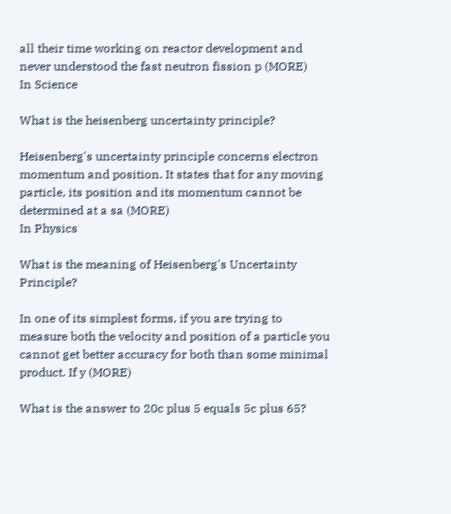all their time working on reactor development and never understood the fast neutron fission p (MORE)
In Science

What is the heisenberg uncertainty principle?

Heisenberg's uncertainty principle concerns electron momentum and position. It states that for any moving particle, its position and its momentum cannot be determined at a sa (MORE)
In Physics

What is the meaning of Heisenberg's Uncertainty Principle?

In one of its simplest forms, if you are trying to measure both the velocity and position of a particle you cannot get better accuracy for both than some minimal product. If y (MORE)

What is the answer to 20c plus 5 equals 5c plus 65?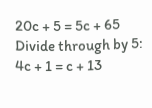20c + 5 = 5c + 65 Divide through by 5: 4c + 1 = c + 13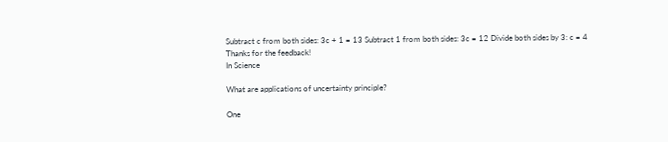Subtract c from both sides: 3c + 1 = 13 Subtract 1 from both sides: 3c = 12 Divide both sides by 3: c = 4
Thanks for the feedback!
In Science

What are applications of uncertainty principle?

One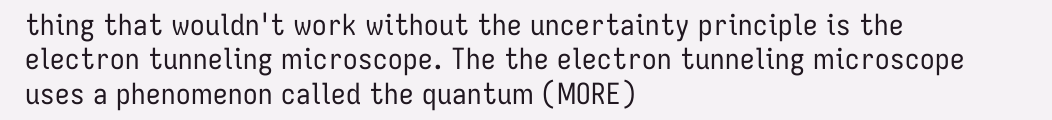thing that wouldn't work without the uncertainty principle is the electron tunneling microscope. The the electron tunneling microscope uses a phenomenon called the quantum (MORE)